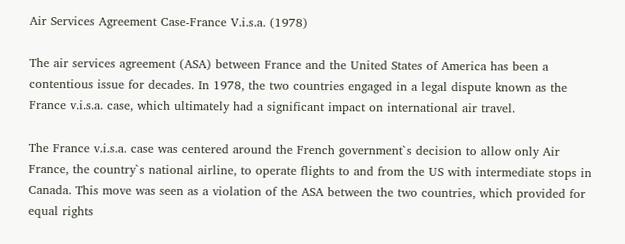Air Services Agreement Case-France V.i.s.a. (1978)

The air services agreement (ASA) between France and the United States of America has been a contentious issue for decades. In 1978, the two countries engaged in a legal dispute known as the France v.i.s.a. case, which ultimately had a significant impact on international air travel.

The France v.i.s.a. case was centered around the French government`s decision to allow only Air France, the country`s national airline, to operate flights to and from the US with intermediate stops in Canada. This move was seen as a violation of the ASA between the two countries, which provided for equal rights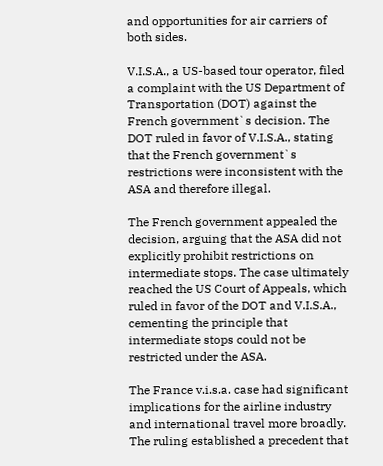and opportunities for air carriers of both sides.

V.I.S.A., a US-based tour operator, filed a complaint with the US Department of Transportation (DOT) against the French government`s decision. The DOT ruled in favor of V.I.S.A., stating that the French government`s restrictions were inconsistent with the ASA and therefore illegal.

The French government appealed the decision, arguing that the ASA did not explicitly prohibit restrictions on intermediate stops. The case ultimately reached the US Court of Appeals, which ruled in favor of the DOT and V.I.S.A., cementing the principle that intermediate stops could not be restricted under the ASA.

The France v.i.s.a. case had significant implications for the airline industry and international travel more broadly. The ruling established a precedent that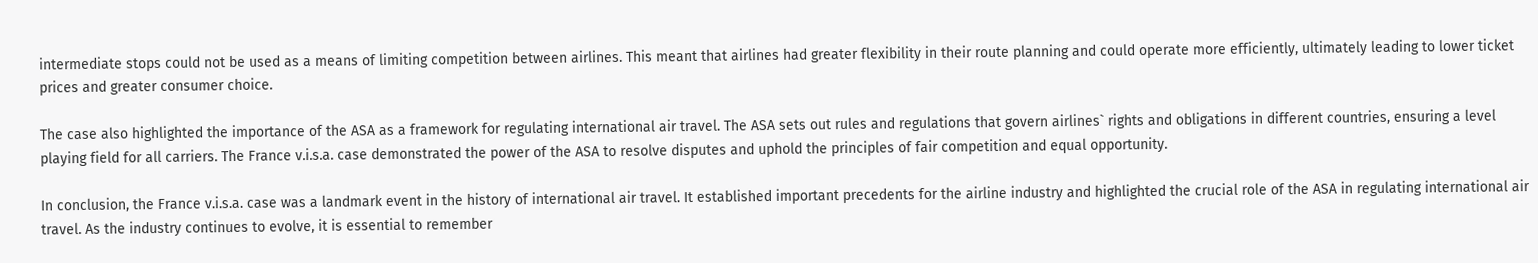intermediate stops could not be used as a means of limiting competition between airlines. This meant that airlines had greater flexibility in their route planning and could operate more efficiently, ultimately leading to lower ticket prices and greater consumer choice.

The case also highlighted the importance of the ASA as a framework for regulating international air travel. The ASA sets out rules and regulations that govern airlines` rights and obligations in different countries, ensuring a level playing field for all carriers. The France v.i.s.a. case demonstrated the power of the ASA to resolve disputes and uphold the principles of fair competition and equal opportunity.

In conclusion, the France v.i.s.a. case was a landmark event in the history of international air travel. It established important precedents for the airline industry and highlighted the crucial role of the ASA in regulating international air travel. As the industry continues to evolve, it is essential to remember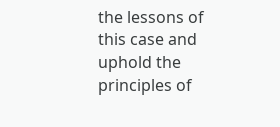the lessons of this case and uphold the principles of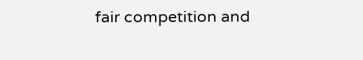fair competition and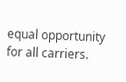equal opportunity for all carriers.